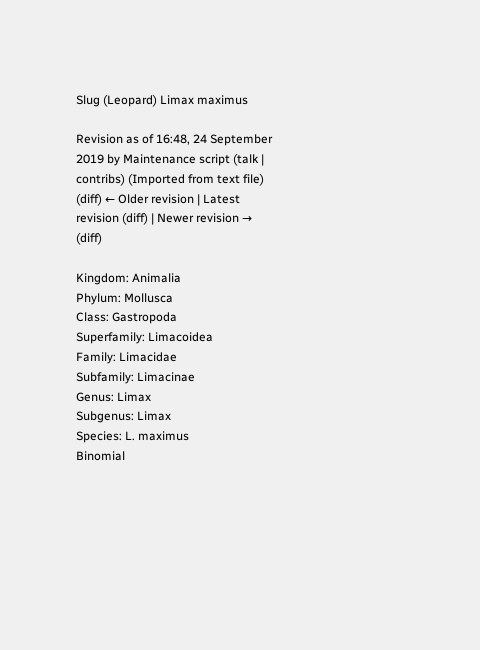Slug (Leopard) Limax maximus

Revision as of 16:48, 24 September 2019 by Maintenance script (talk | contribs) (Imported from text file)
(diff) ← Older revision | Latest revision (diff) | Newer revision → (diff)

Kingdom: Animalia
Phylum: Mollusca
Class: Gastropoda
Superfamily: Limacoidea
Family: Limacidae
Subfamily: Limacinae
Genus: Limax
Subgenus: Limax
Species: L. maximus
Binomial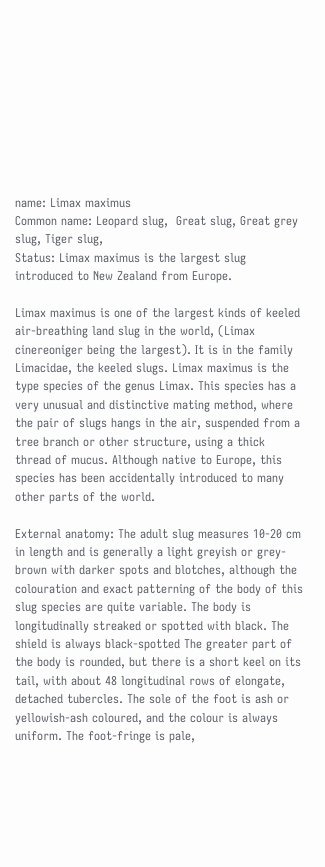name: Limax maximus
Common name: Leopard slug,  Great slug, Great grey slug, Tiger slug,
Status: Limax maximus is the largest slug introduced to New Zealand from Europe.

Limax maximus is one of the largest kinds of keeled air-breathing land slug in the world, (Limax cinereoniger being the largest). It is in the family Limacidae, the keeled slugs. Limax maximus is the type species of the genus Limax. This species has a very unusual and distinctive mating method, where the pair of slugs hangs in the air, suspended from a tree branch or other structure, using a thick thread of mucus. Although native to Europe, this species has been accidentally introduced to many other parts of the world.

External anatomy: The adult slug measures 10-20 cm in length and is generally a light greyish or grey-brown with darker spots and blotches, although the colouration and exact patterning of the body of this slug species are quite variable. The body is longitudinally streaked or spotted with black. The shield is always black-spotted The greater part of the body is rounded, but there is a short keel on its tail, with about 48 longitudinal rows of elongate, detached tubercles. The sole of the foot is ash or yellowish-ash coloured, and the colour is always uniform. The foot-fringe is pale,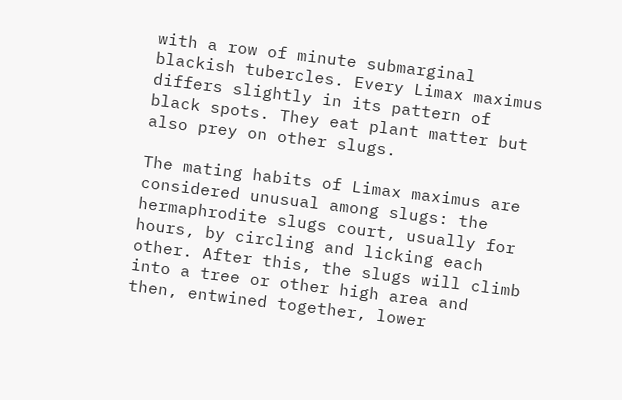with a row of minute submarginal blackish tubercles. Every Limax maximus differs slightly in its pattern of black spots. They eat plant matter but also prey on other slugs.

The mating habits of Limax maximus are considered unusual among slugs: the hermaphrodite slugs court, usually for hours, by circling and licking each other. After this, the slugs will climb into a tree or other high area and then, entwined together, lower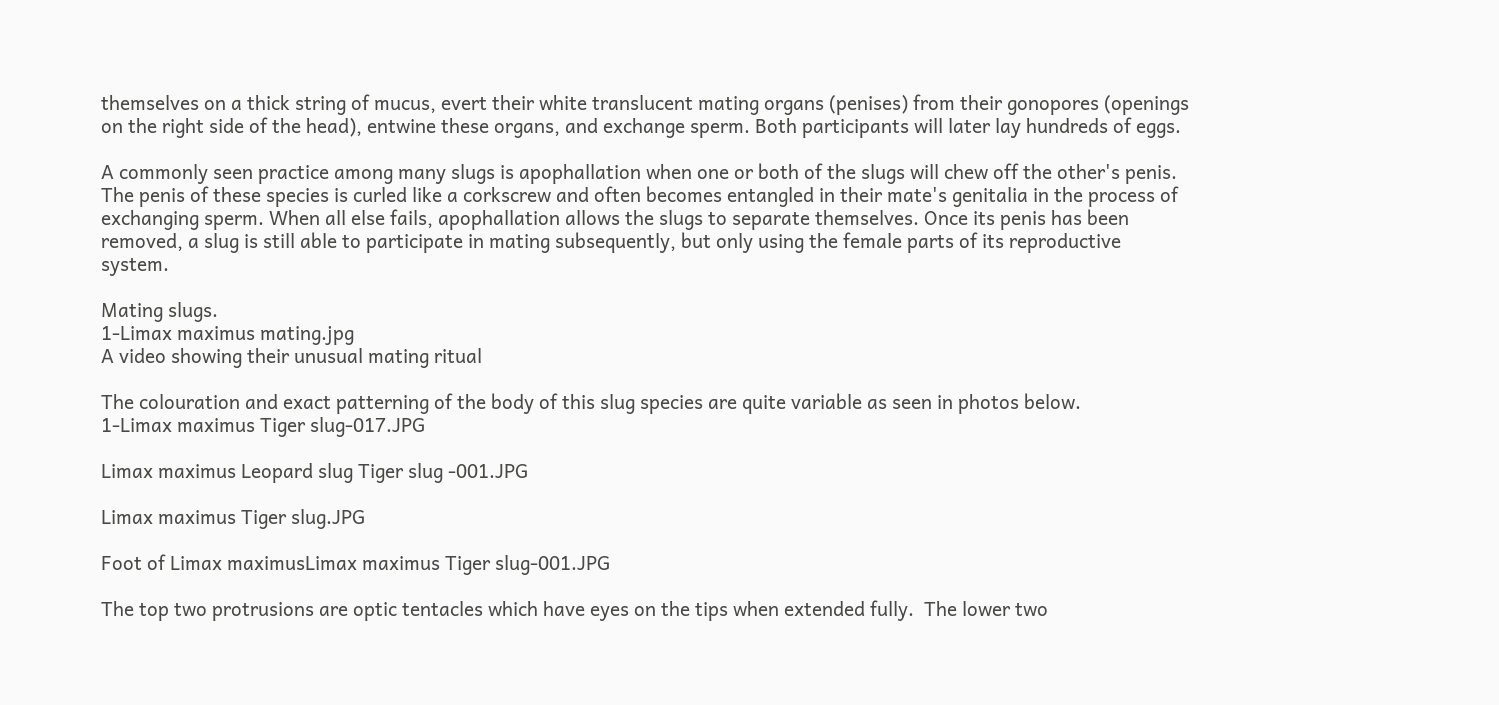themselves on a thick string of mucus, evert their white translucent mating organs (penises) from their gonopores (openings on the right side of the head), entwine these organs, and exchange sperm. Both participants will later lay hundreds of eggs.

A commonly seen practice among many slugs is apophallation when one or both of the slugs will chew off the other's penis. The penis of these species is curled like a corkscrew and often becomes entangled in their mate's genitalia in the process of exchanging sperm. When all else fails, apophallation allows the slugs to separate themselves. Once its penis has been removed, a slug is still able to participate in mating subsequently, but only using the female parts of its reproductive system.

Mating slugs.
1-Limax maximus mating.jpg
A video showing their unusual mating ritual

The colouration and exact patterning of the body of this slug species are quite variable as seen in photos below.
1-Limax maximus Tiger slug-017.JPG

Limax maximus Leopard slug Tiger slug -001.JPG

Limax maximus Tiger slug.JPG

Foot of Limax maximusLimax maximus Tiger slug-001.JPG

The top two protrusions are optic tentacles which have eyes on the tips when extended fully.  The lower two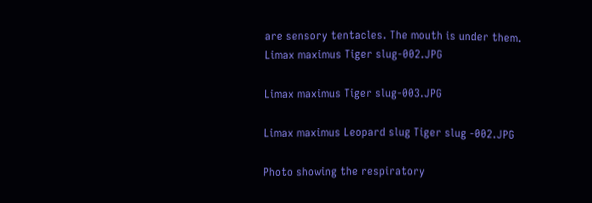are sensory tentacles. The mouth is under them.
Limax maximus Tiger slug-002.JPG

Limax maximus Tiger slug-003.JPG

Limax maximus Leopard slug Tiger slug -002.JPG

Photo showing the respiratory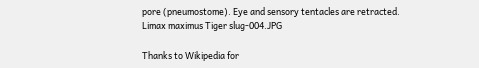pore (pneumostome). Eye and sensory tentacles are retracted.
Limax maximus Tiger slug-004.JPG

Thanks to Wikipedia for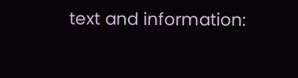text and information: